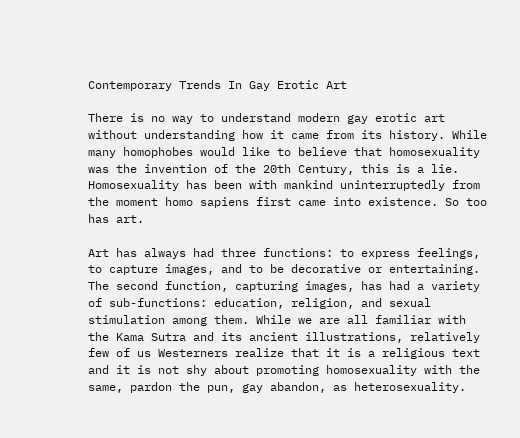Contemporary Trends In Gay Erotic Art

There is no way to understand modern gay erotic art without understanding how it came from its history. While many homophobes would like to believe that homosexuality was the invention of the 20th Century, this is a lie. Homosexuality has been with mankind uninterruptedly from the moment homo sapiens first came into existence. So too has art.

Art has always had three functions: to express feelings, to capture images, and to be decorative or entertaining. The second function, capturing images, has had a variety of sub-functions: education, religion, and sexual stimulation among them. While we are all familiar with the Kama Sutra and its ancient illustrations, relatively few of us Westerners realize that it is a religious text and it is not shy about promoting homosexuality with the same, pardon the pun, gay abandon, as heterosexuality.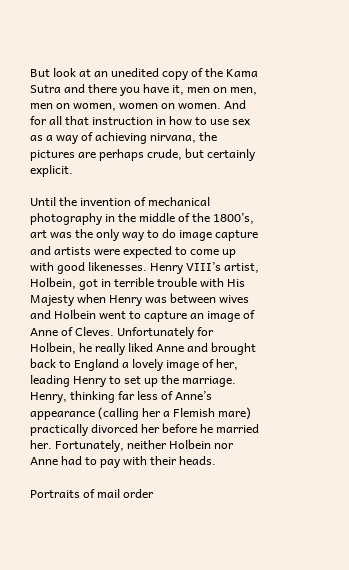But look at an unedited copy of the Kama Sutra and there you have it, men on men, men on women, women on women. And for all that instruction in how to use sex as a way of achieving nirvana, the pictures are perhaps crude, but certainly explicit.

Until the invention of mechanical photography in the middle of the 1800’s, art was the only way to do image capture and artists were expected to come up with good likenesses. Henry VIII’s artist, Holbein, got in terrible trouble with His Majesty when Henry was between wives and Holbein went to capture an image of Anne of Cleves. Unfortunately for Holbein, he really liked Anne and brought back to England a lovely image of her, leading Henry to set up the marriage. Henry, thinking far less of Anne’s appearance (calling her a Flemish mare) practically divorced her before he married her. Fortunately, neither Holbein nor Anne had to pay with their heads.

Portraits of mail order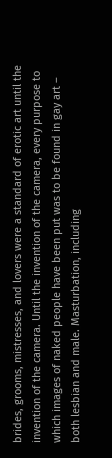brides, grooms, mistresses, and lovers were a standard of erotic art until the invention of the camera. Until the invention of the camera, every purpose to which images of naked people have been put was to be found in gay art – both lesbian and male. Masturbation, including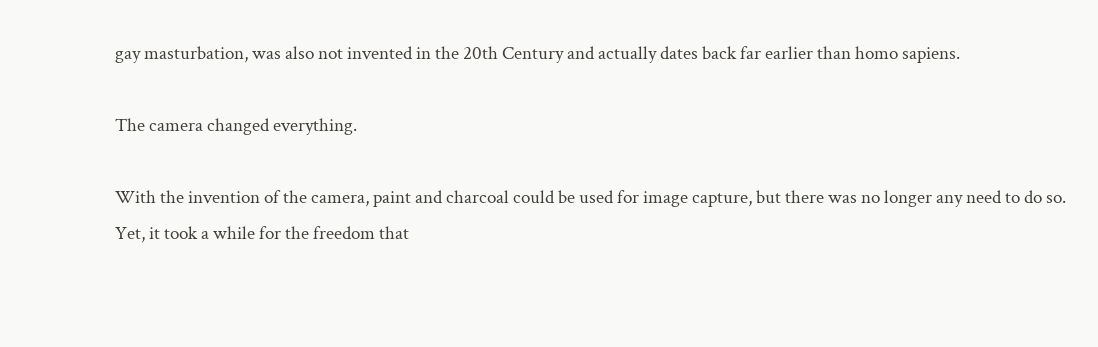gay masturbation, was also not invented in the 20th Century and actually dates back far earlier than homo sapiens.

The camera changed everything.

With the invention of the camera, paint and charcoal could be used for image capture, but there was no longer any need to do so. Yet, it took a while for the freedom that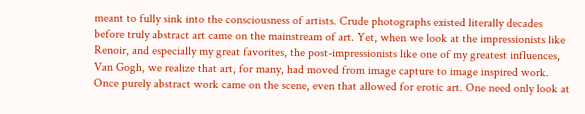meant to fully sink into the consciousness of artists. Crude photographs existed literally decades before truly abstract art came on the mainstream of art. Yet, when we look at the impressionists like Renoir, and especially my great favorites, the post-impressionists like one of my greatest influences, Van Gogh, we realize that art, for many, had moved from image capture to image inspired work. Once purely abstract work came on the scene, even that allowed for erotic art. One need only look at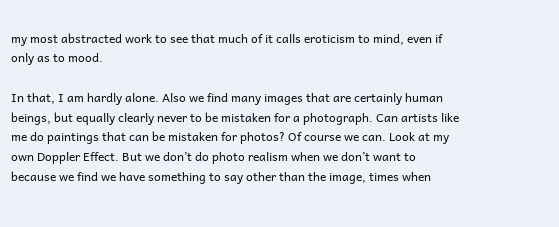my most abstracted work to see that much of it calls eroticism to mind, even if only as to mood.

In that, I am hardly alone. Also we find many images that are certainly human beings, but equally clearly never to be mistaken for a photograph. Can artists like me do paintings that can be mistaken for photos? Of course we can. Look at my own Doppler Effect. But we don’t do photo realism when we don’t want to because we find we have something to say other than the image, times when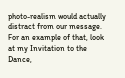photo-realism would actually distract from our message. For an example of that, look at my Invitation to the Dance,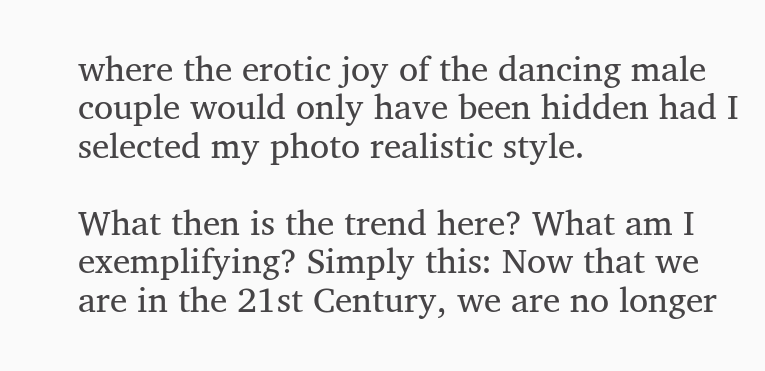where the erotic joy of the dancing male couple would only have been hidden had I selected my photo realistic style.

What then is the trend here? What am I exemplifying? Simply this: Now that we are in the 21st Century, we are no longer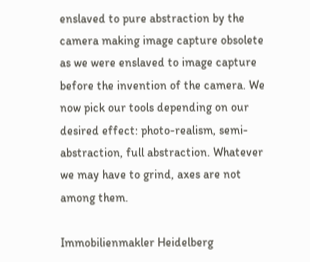enslaved to pure abstraction by the camera making image capture obsolete as we were enslaved to image capture before the invention of the camera. We now pick our tools depending on our desired effect: photo-realism, semi-abstraction, full abstraction. Whatever we may have to grind, axes are not among them.

Immobilienmakler Heidelberg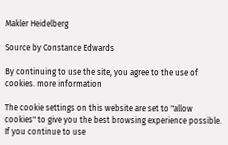Makler Heidelberg

Source by Constance Edwards

By continuing to use the site, you agree to the use of cookies. more information

The cookie settings on this website are set to "allow cookies" to give you the best browsing experience possible. If you continue to use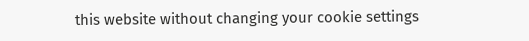this website without changing your cookie settings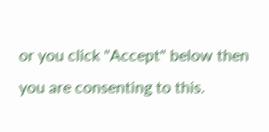or you click "Accept" below then you are consenting to this.